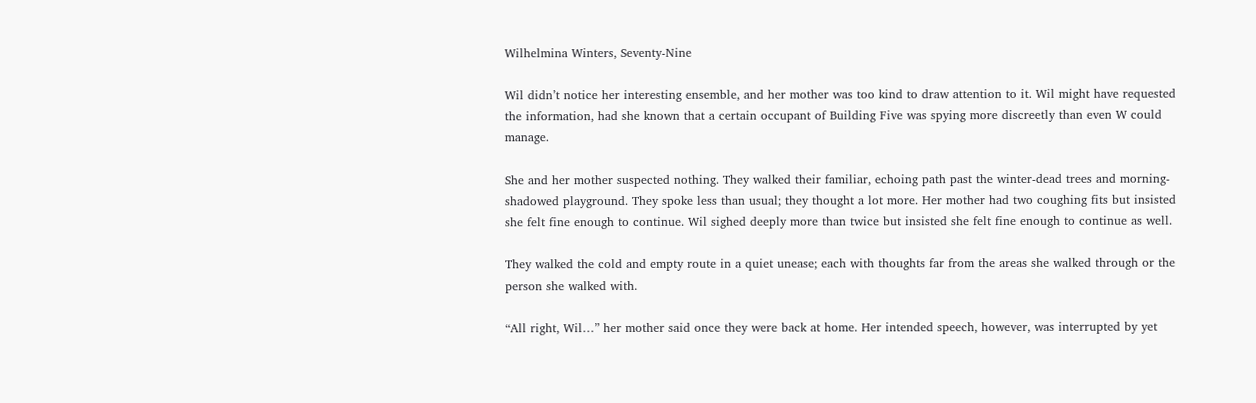Wilhelmina Winters, Seventy-Nine

Wil didn’t notice her interesting ensemble, and her mother was too kind to draw attention to it. Wil might have requested the information, had she known that a certain occupant of Building Five was spying more discreetly than even W could manage.

She and her mother suspected nothing. They walked their familiar, echoing path past the winter-dead trees and morning-shadowed playground. They spoke less than usual; they thought a lot more. Her mother had two coughing fits but insisted she felt fine enough to continue. Wil sighed deeply more than twice but insisted she felt fine enough to continue as well.

They walked the cold and empty route in a quiet unease; each with thoughts far from the areas she walked through or the person she walked with.

“All right, Wil…” her mother said once they were back at home. Her intended speech, however, was interrupted by yet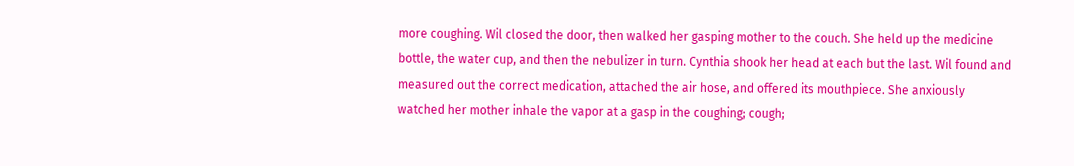more coughing. Wil closed the door, then walked her gasping mother to the couch. She held up the medicine bottle, the water cup, and then the nebulizer in turn. Cynthia shook her head at each but the last. Wil found and measured out the correct medication, attached the air hose, and offered its mouthpiece. She anxiously watched her mother inhale the vapor at a gasp in the coughing; cough;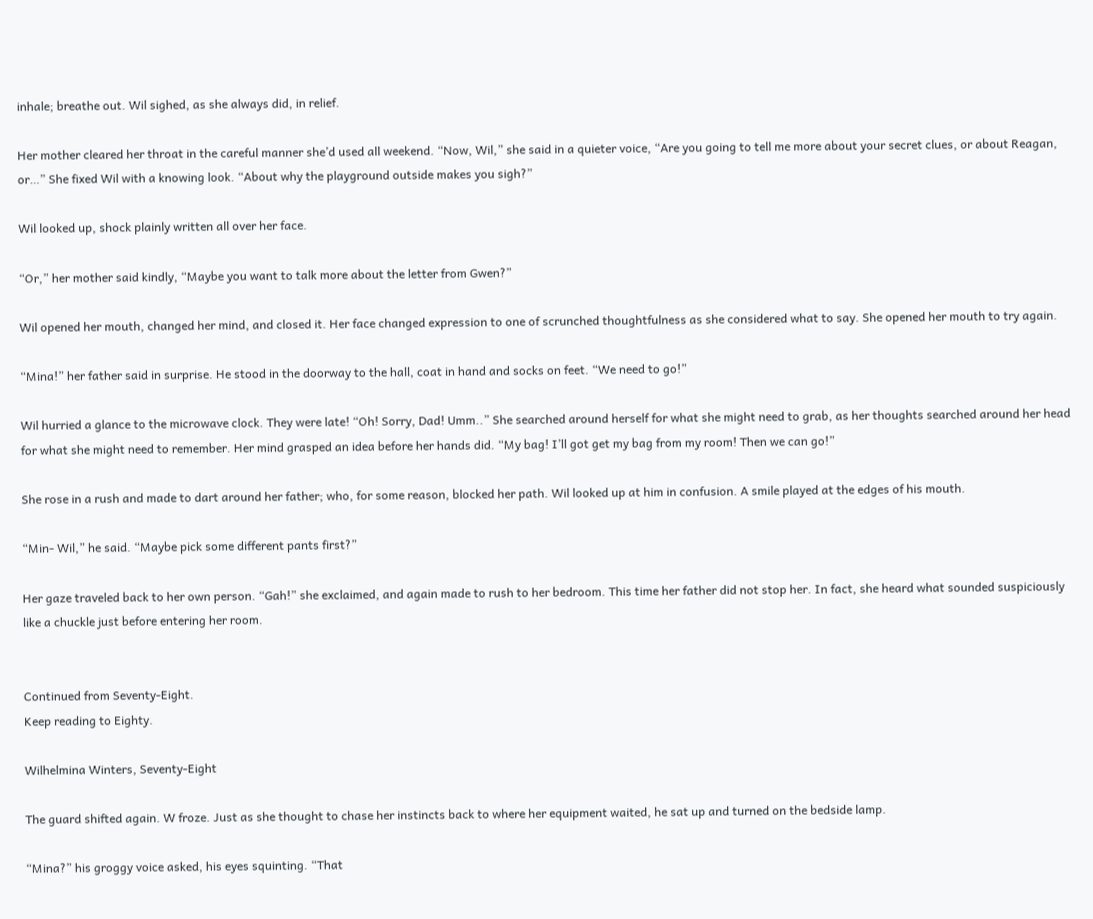inhale; breathe out. Wil sighed, as she always did, in relief.

Her mother cleared her throat in the careful manner she’d used all weekend. “Now, Wil,” she said in a quieter voice, “Are you going to tell me more about your secret clues, or about Reagan, or…” She fixed Wil with a knowing look. “About why the playground outside makes you sigh?”

Wil looked up, shock plainly written all over her face.

“Or,” her mother said kindly, “Maybe you want to talk more about the letter from Gwen?”

Wil opened her mouth, changed her mind, and closed it. Her face changed expression to one of scrunched thoughtfulness as she considered what to say. She opened her mouth to try again.

“Mina!” her father said in surprise. He stood in the doorway to the hall, coat in hand and socks on feet. “We need to go!”

Wil hurried a glance to the microwave clock. They were late! “Oh! Sorry, Dad! Umm..” She searched around herself for what she might need to grab, as her thoughts searched around her head for what she might need to remember. Her mind grasped an idea before her hands did. “My bag! I’ll got get my bag from my room! Then we can go!”

She rose in a rush and made to dart around her father; who, for some reason, blocked her path. Wil looked up at him in confusion. A smile played at the edges of his mouth.

“Min- Wil,” he said. “Maybe pick some different pants first?”

Her gaze traveled back to her own person. “Gah!” she exclaimed, and again made to rush to her bedroom. This time her father did not stop her. In fact, she heard what sounded suspiciously like a chuckle just before entering her room.


Continued from Seventy-Eight.
Keep reading to Eighty.

Wilhelmina Winters, Seventy-Eight

The guard shifted again. W froze. Just as she thought to chase her instincts back to where her equipment waited, he sat up and turned on the bedside lamp.

“Mina?” his groggy voice asked, his eyes squinting. “That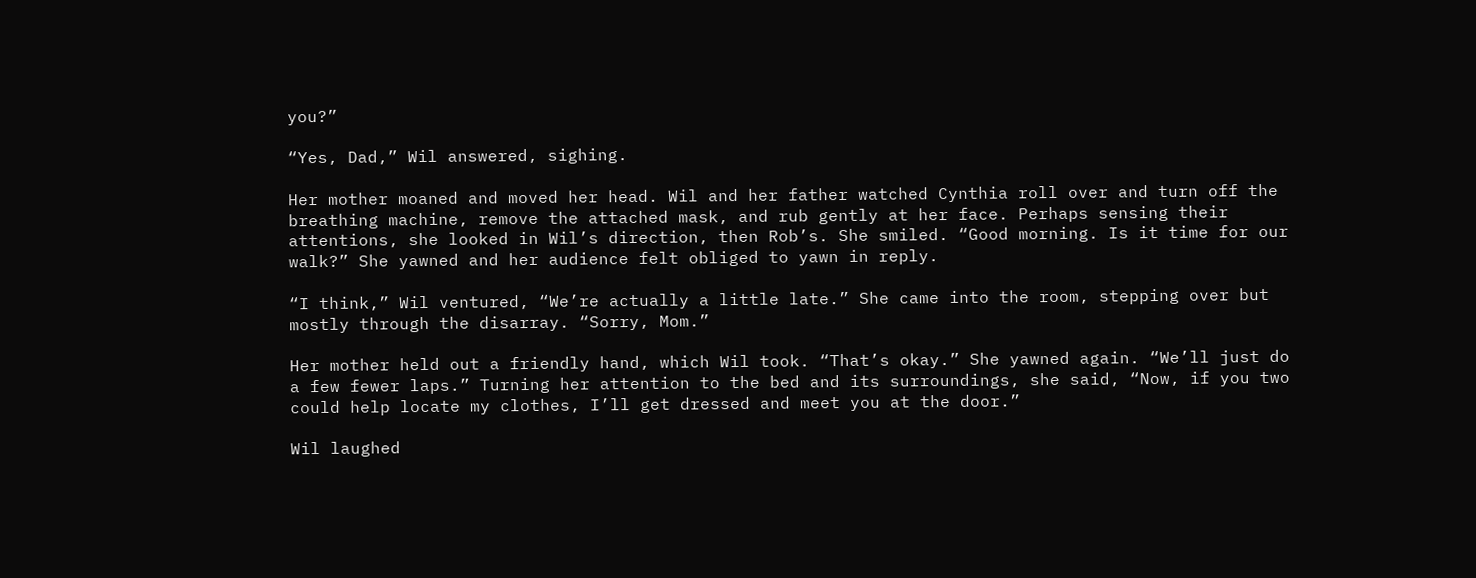you?”

“Yes, Dad,” Wil answered, sighing.

Her mother moaned and moved her head. Wil and her father watched Cynthia roll over and turn off the breathing machine, remove the attached mask, and rub gently at her face. Perhaps sensing their attentions, she looked in Wil’s direction, then Rob’s. She smiled. “Good morning. Is it time for our walk?” She yawned and her audience felt obliged to yawn in reply.

“I think,” Wil ventured, “We’re actually a little late.” She came into the room, stepping over but mostly through the disarray. “Sorry, Mom.”

Her mother held out a friendly hand, which Wil took. “That’s okay.” She yawned again. “We’ll just do a few fewer laps.” Turning her attention to the bed and its surroundings, she said, “Now, if you two could help locate my clothes, I’ll get dressed and meet you at the door.”

Wil laughed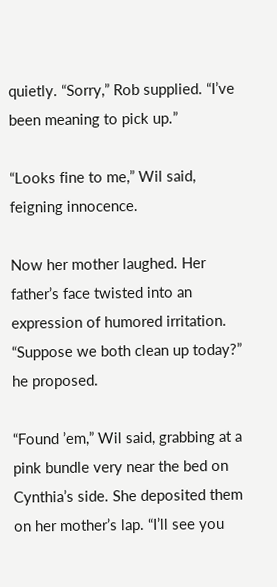quietly. “Sorry,” Rob supplied. “I’ve been meaning to pick up.”

“Looks fine to me,” Wil said, feigning innocence.

Now her mother laughed. Her father’s face twisted into an expression of humored irritation. “Suppose we both clean up today?” he proposed.

“Found ’em,” Wil said, grabbing at a pink bundle very near the bed on Cynthia’s side. She deposited them on her mother’s lap. “I’ll see you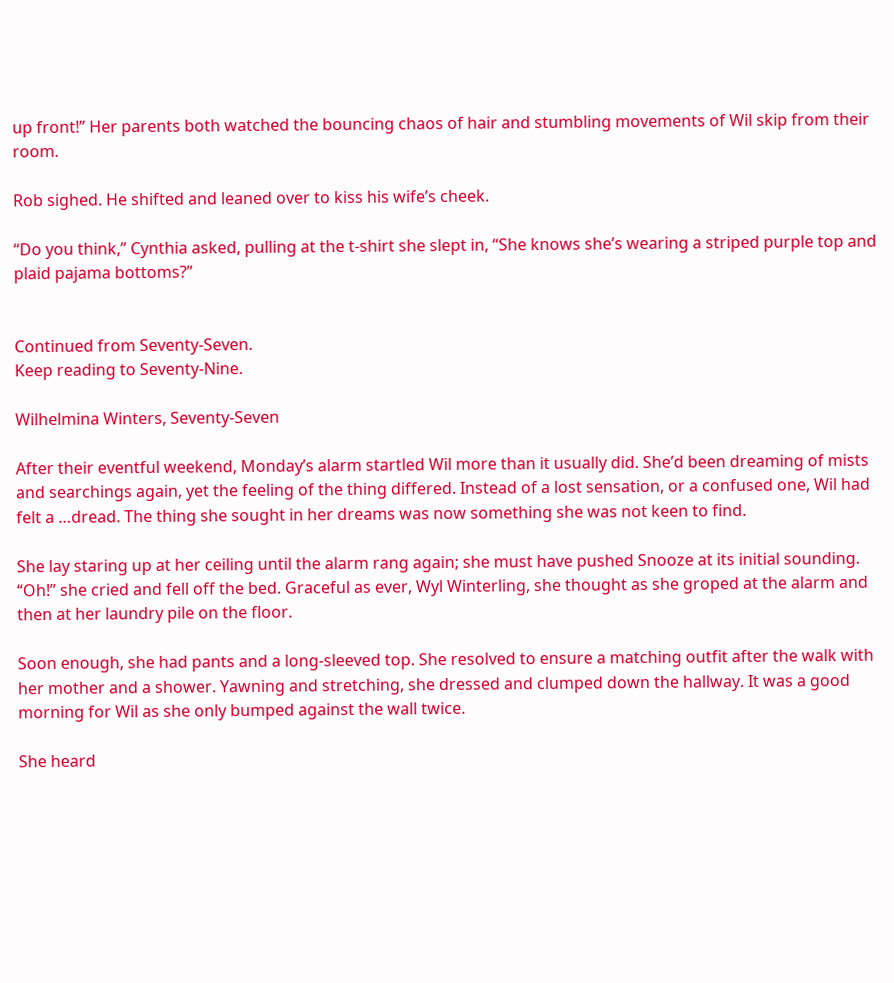up front!” Her parents both watched the bouncing chaos of hair and stumbling movements of Wil skip from their room.

Rob sighed. He shifted and leaned over to kiss his wife’s cheek.

“Do you think,” Cynthia asked, pulling at the t-shirt she slept in, “She knows she’s wearing a striped purple top and plaid pajama bottoms?”


Continued from Seventy-Seven.
Keep reading to Seventy-Nine.

Wilhelmina Winters, Seventy-Seven

After their eventful weekend, Monday’s alarm startled Wil more than it usually did. She’d been dreaming of mists and searchings again, yet the feeling of the thing differed. Instead of a lost sensation, or a confused one, Wil had felt a …dread. The thing she sought in her dreams was now something she was not keen to find.

She lay staring up at her ceiling until the alarm rang again; she must have pushed Snooze at its initial sounding. “Oh!” she cried and fell off the bed. Graceful as ever, Wyl Winterling, she thought as she groped at the alarm and then at her laundry pile on the floor.

Soon enough, she had pants and a long-sleeved top. She resolved to ensure a matching outfit after the walk with her mother and a shower. Yawning and stretching, she dressed and clumped down the hallway. It was a good morning for Wil as she only bumped against the wall twice.

She heard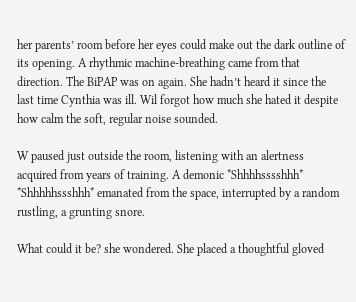her parents’ room before her eyes could make out the dark outline of its opening. A rhythmic machine-breathing came from that direction. The BiPAP was on again. She hadn’t heard it since the last time Cynthia was ill. Wil forgot how much she hated it despite how calm the soft, regular noise sounded.

W paused just outside the room, listening with an alertness acquired from years of training. A demonic *Shhhhsssshhh* *Shhhhhssshhh* emanated from the space, interrupted by a random rustling, a grunting snore.

What could it be? she wondered. She placed a thoughtful gloved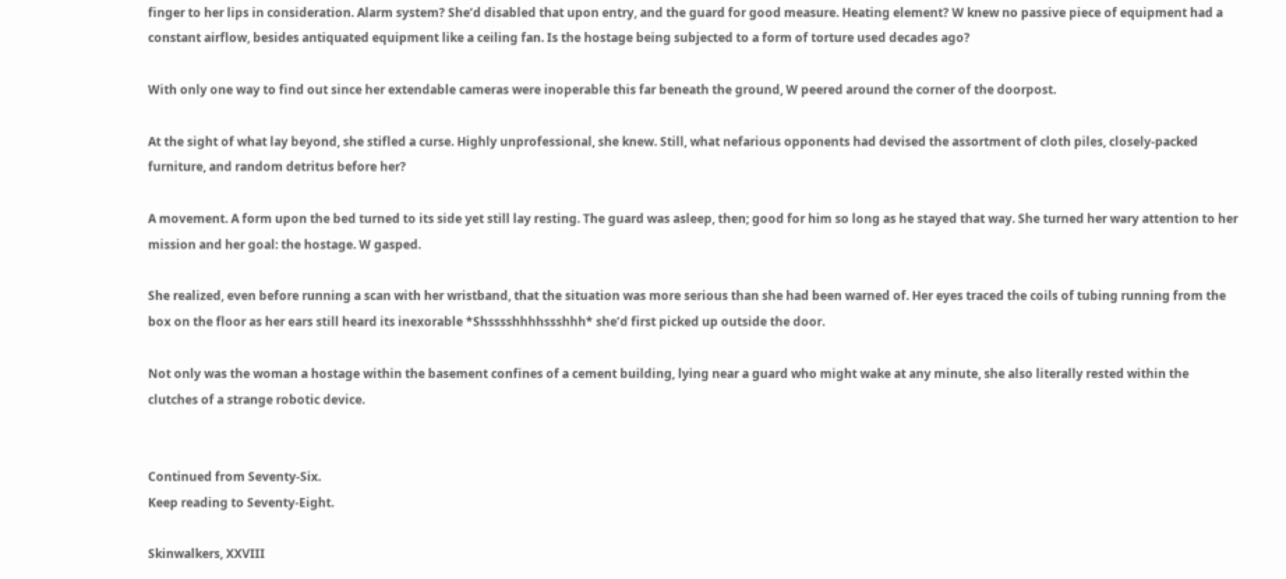finger to her lips in consideration. Alarm system? She’d disabled that upon entry, and the guard for good measure. Heating element? W knew no passive piece of equipment had a constant airflow, besides antiquated equipment like a ceiling fan. Is the hostage being subjected to a form of torture used decades ago?

With only one way to find out since her extendable cameras were inoperable this far beneath the ground, W peered around the corner of the doorpost.

At the sight of what lay beyond, she stifled a curse. Highly unprofessional, she knew. Still, what nefarious opponents had devised the assortment of cloth piles, closely-packed furniture, and random detritus before her?

A movement. A form upon the bed turned to its side yet still lay resting. The guard was asleep, then; good for him so long as he stayed that way. She turned her wary attention to her mission and her goal: the hostage. W gasped.

She realized, even before running a scan with her wristband, that the situation was more serious than she had been warned of. Her eyes traced the coils of tubing running from the box on the floor as her ears still heard its inexorable *Shsssshhhhssshhh* she’d first picked up outside the door.

Not only was the woman a hostage within the basement confines of a cement building, lying near a guard who might wake at any minute, she also literally rested within the clutches of a strange robotic device.


Continued from Seventy-Six.
Keep reading to Seventy-Eight.

Skinwalkers, XXVIII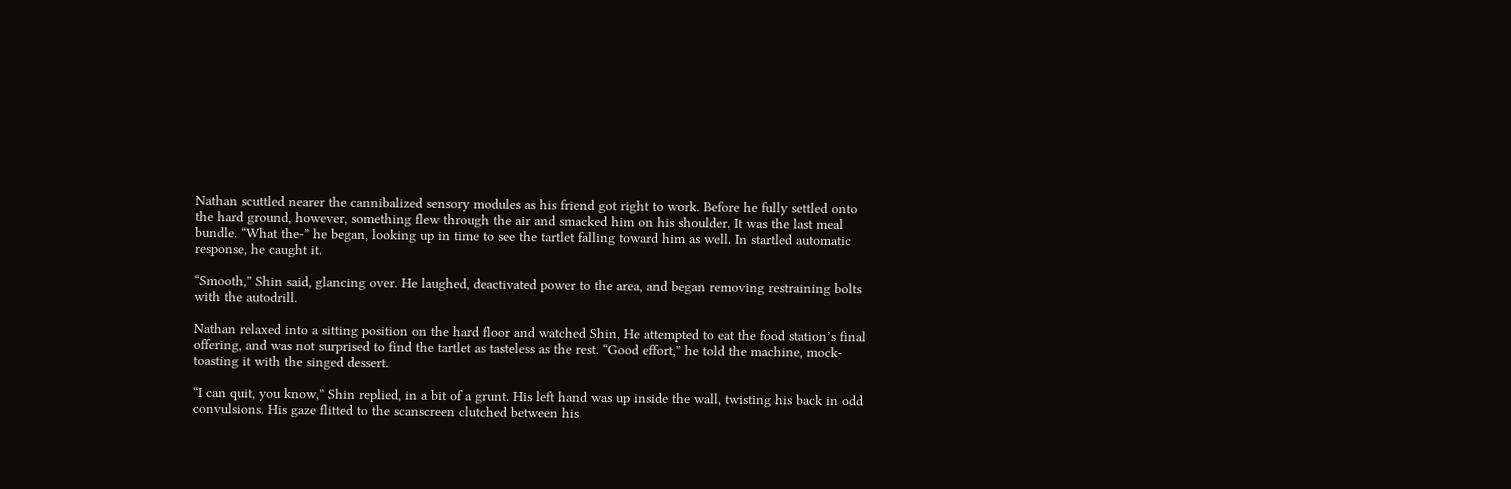Nathan scuttled nearer the cannibalized sensory modules as his friend got right to work. Before he fully settled onto the hard ground, however, something flew through the air and smacked him on his shoulder. It was the last meal bundle. “What the-” he began, looking up in time to see the tartlet falling toward him as well. In startled automatic response, he caught it.

“Smooth,” Shin said, glancing over. He laughed, deactivated power to the area, and began removing restraining bolts with the autodrill.

Nathan relaxed into a sitting position on the hard floor and watched Shin. He attempted to eat the food station’s final offering, and was not surprised to find the tartlet as tasteless as the rest. “Good effort,” he told the machine, mock-toasting it with the singed dessert.

“I can quit, you know,” Shin replied, in a bit of a grunt. His left hand was up inside the wall, twisting his back in odd convulsions. His gaze flitted to the scanscreen clutched between his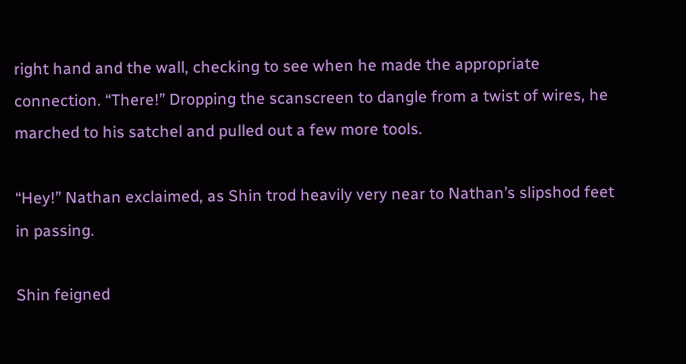right hand and the wall, checking to see when he made the appropriate connection. “There!” Dropping the scanscreen to dangle from a twist of wires, he marched to his satchel and pulled out a few more tools.

“Hey!” Nathan exclaimed, as Shin trod heavily very near to Nathan’s slipshod feet in passing.

Shin feigned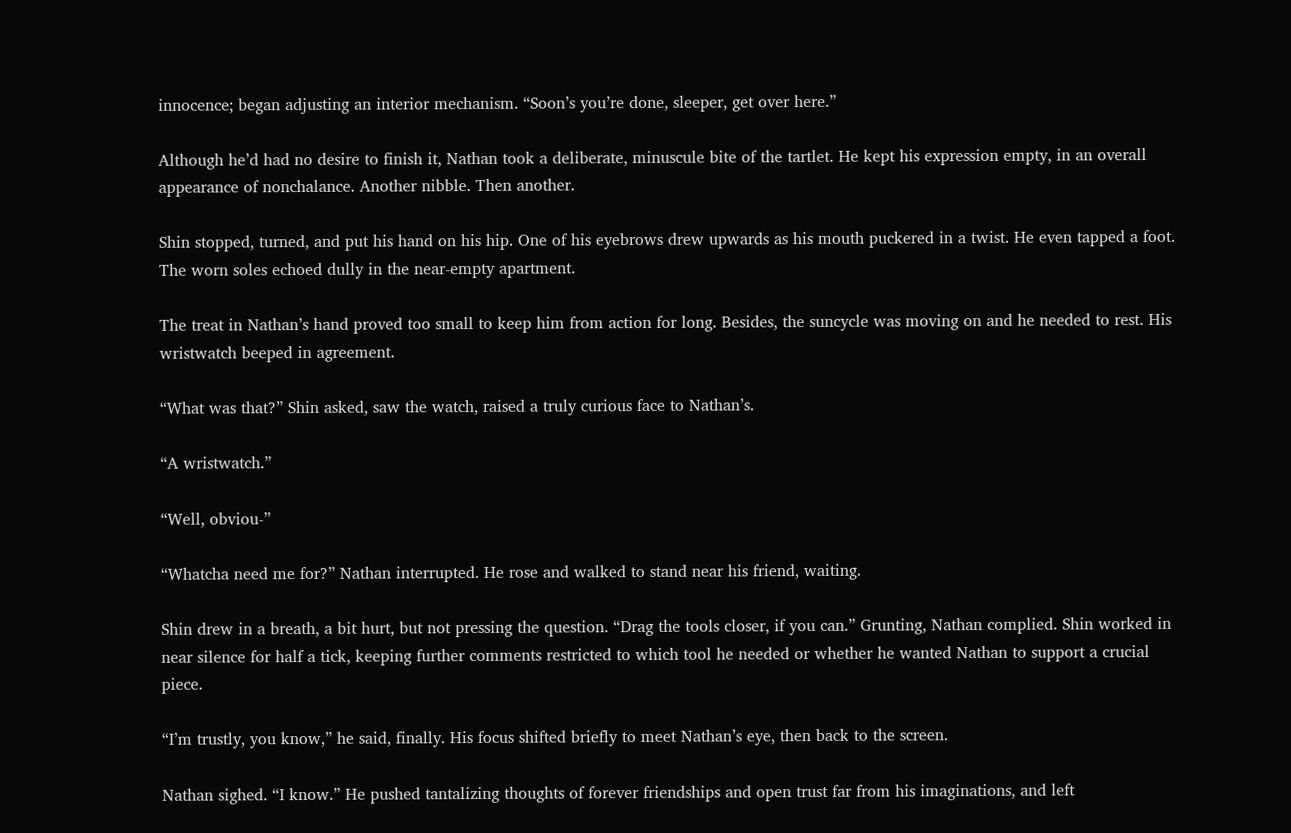innocence; began adjusting an interior mechanism. “Soon’s you’re done, sleeper, get over here.”

Although he’d had no desire to finish it, Nathan took a deliberate, minuscule bite of the tartlet. He kept his expression empty, in an overall appearance of nonchalance. Another nibble. Then another.

Shin stopped, turned, and put his hand on his hip. One of his eyebrows drew upwards as his mouth puckered in a twist. He even tapped a foot. The worn soles echoed dully in the near-empty apartment.

The treat in Nathan’s hand proved too small to keep him from action for long. Besides, the suncycle was moving on and he needed to rest. His wristwatch beeped in agreement.

“What was that?” Shin asked, saw the watch, raised a truly curious face to Nathan’s.

“A wristwatch.”

“Well, obviou-”

“Whatcha need me for?” Nathan interrupted. He rose and walked to stand near his friend, waiting.

Shin drew in a breath, a bit hurt, but not pressing the question. “Drag the tools closer, if you can.” Grunting, Nathan complied. Shin worked in near silence for half a tick, keeping further comments restricted to which tool he needed or whether he wanted Nathan to support a crucial piece.

“I’m trustly, you know,” he said, finally. His focus shifted briefly to meet Nathan’s eye, then back to the screen.

Nathan sighed. “I know.” He pushed tantalizing thoughts of forever friendships and open trust far from his imaginations, and left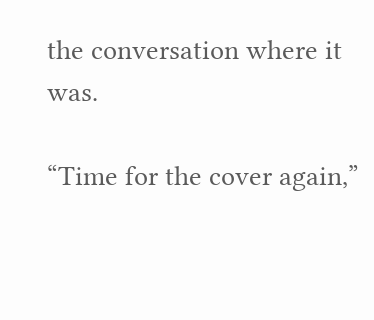the conversation where it was.

“Time for the cover again,”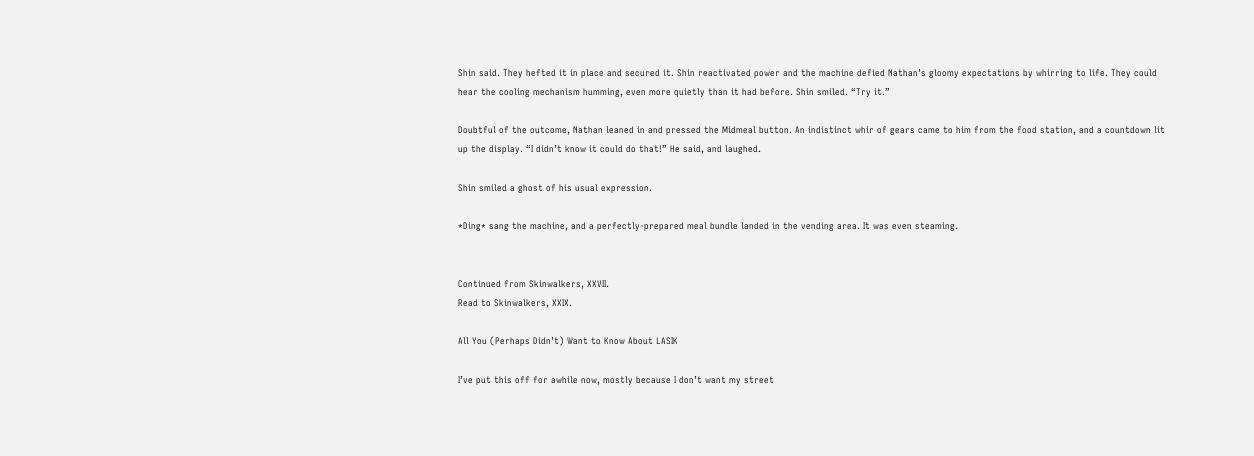Shin said. They hefted it in place and secured it. Shin reactivated power and the machine defied Nathan’s gloomy expectations by whirring to life. They could hear the cooling mechanism humming, even more quietly than it had before. Shin smiled. “Try it.”

Doubtful of the outcome, Nathan leaned in and pressed the Midmeal button. An indistinct whir of gears came to him from the food station, and a countdown lit up the display. “I didn’t know it could do that!” He said, and laughed.

Shin smiled a ghost of his usual expression.

*Ding* sang the machine, and a perfectly-prepared meal bundle landed in the vending area. It was even steaming.


Continued from Skinwalkers, XXVII.
Read to Skinwalkers, XXIX.

All You (Perhaps Didn’t) Want to Know About LASIK

I’ve put this off for awhile now, mostly because I don’t want my street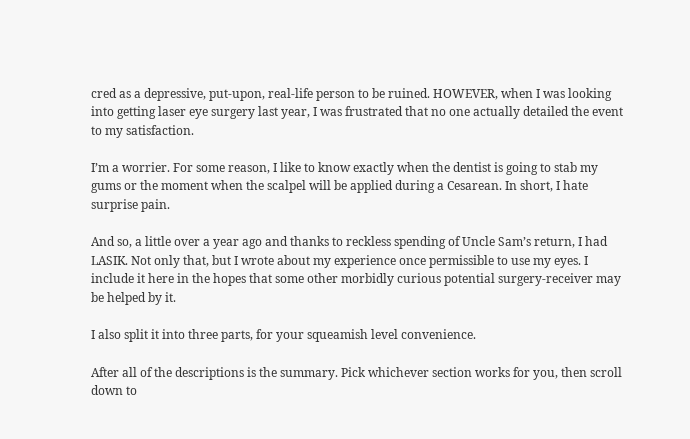cred as a depressive, put-upon, real-life person to be ruined. HOWEVER, when I was looking into getting laser eye surgery last year, I was frustrated that no one actually detailed the event to my satisfaction.

I’m a worrier. For some reason, I like to know exactly when the dentist is going to stab my gums or the moment when the scalpel will be applied during a Cesarean. In short, I hate surprise pain.

And so, a little over a year ago and thanks to reckless spending of Uncle Sam’s return, I had LASIK. Not only that, but I wrote about my experience once permissible to use my eyes. I include it here in the hopes that some other morbidly curious potential surgery-receiver may be helped by it.

I also split it into three parts, for your squeamish level convenience.

After all of the descriptions is the summary. Pick whichever section works for you, then scroll down to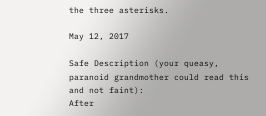the three asterisks.

May 12, 2017

Safe Description (your queasy, paranoid grandmother could read this and not faint):
After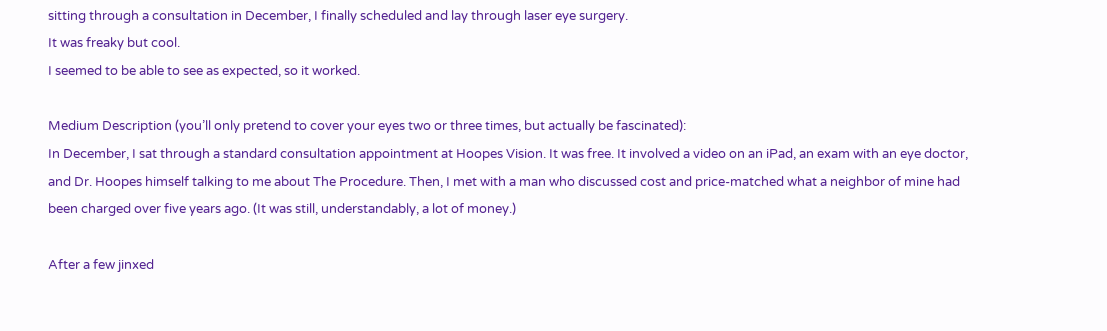sitting through a consultation in December, I finally scheduled and lay through laser eye surgery.
It was freaky but cool.
I seemed to be able to see as expected, so it worked.

Medium Description (you’ll only pretend to cover your eyes two or three times, but actually be fascinated):
In December, I sat through a standard consultation appointment at Hoopes Vision. It was free. It involved a video on an iPad, an exam with an eye doctor, and Dr. Hoopes himself talking to me about The Procedure. Then, I met with a man who discussed cost and price-matched what a neighbor of mine had been charged over five years ago. (It was still, understandably, a lot of money.)

After a few jinxed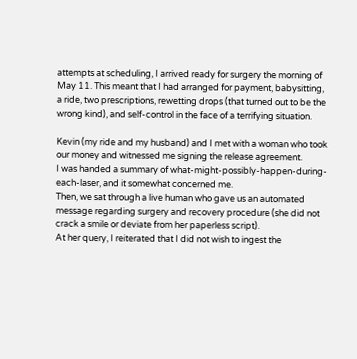attempts at scheduling, I arrived ready for surgery the morning of May 11. This meant that I had arranged for payment, babysitting, a ride, two prescriptions, rewetting drops (that turned out to be the wrong kind), and self-control in the face of a terrifying situation.

Kevin (my ride and my husband) and I met with a woman who took our money and witnessed me signing the release agreement.
I was handed a summary of what-might-possibly-happen-during-each-laser, and it somewhat concerned me.
Then, we sat through a live human who gave us an automated message regarding surgery and recovery procedure (she did not crack a smile or deviate from her paperless script).
At her query, I reiterated that I did not wish to ingest the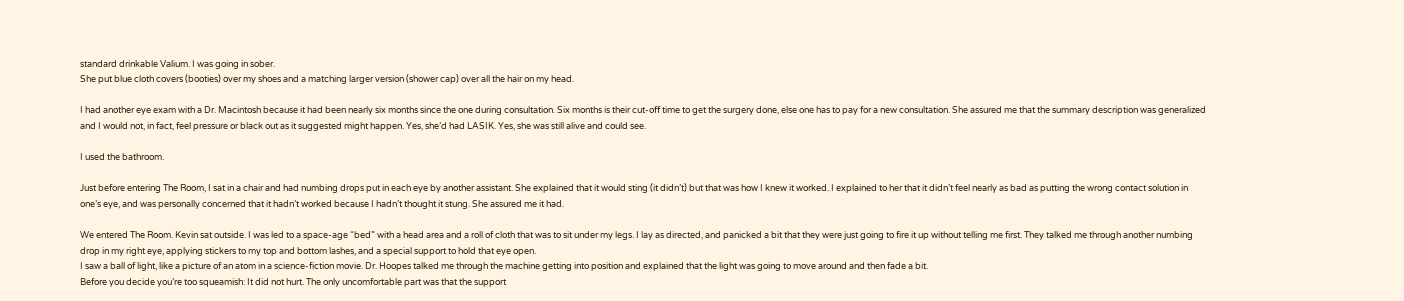standard drinkable Valium. I was going in sober.
She put blue cloth covers (booties) over my shoes and a matching larger version (shower cap) over all the hair on my head.

I had another eye exam with a Dr. Macintosh because it had been nearly six months since the one during consultation. Six months is their cut-off time to get the surgery done, else one has to pay for a new consultation. She assured me that the summary description was generalized and I would not, in fact, feel pressure or black out as it suggested might happen. Yes, she’d had LASIK. Yes, she was still alive and could see.

I used the bathroom.

Just before entering The Room, I sat in a chair and had numbing drops put in each eye by another assistant. She explained that it would sting (it didn’t) but that was how I knew it worked. I explained to her that it didn’t feel nearly as bad as putting the wrong contact solution in one’s eye, and was personally concerned that it hadn’t worked because I hadn’t thought it stung. She assured me it had.

We entered The Room. Kevin sat outside. I was led to a space-age “bed” with a head area and a roll of cloth that was to sit under my legs. I lay as directed, and panicked a bit that they were just going to fire it up without telling me first. They talked me through another numbing drop in my right eye, applying stickers to my top and bottom lashes, and a special support to hold that eye open.
I saw a ball of light, like a picture of an atom in a science-fiction movie. Dr. Hoopes talked me through the machine getting into position and explained that the light was going to move around and then fade a bit.
Before you decide you’re too squeamish: It did not hurt. The only uncomfortable part was that the support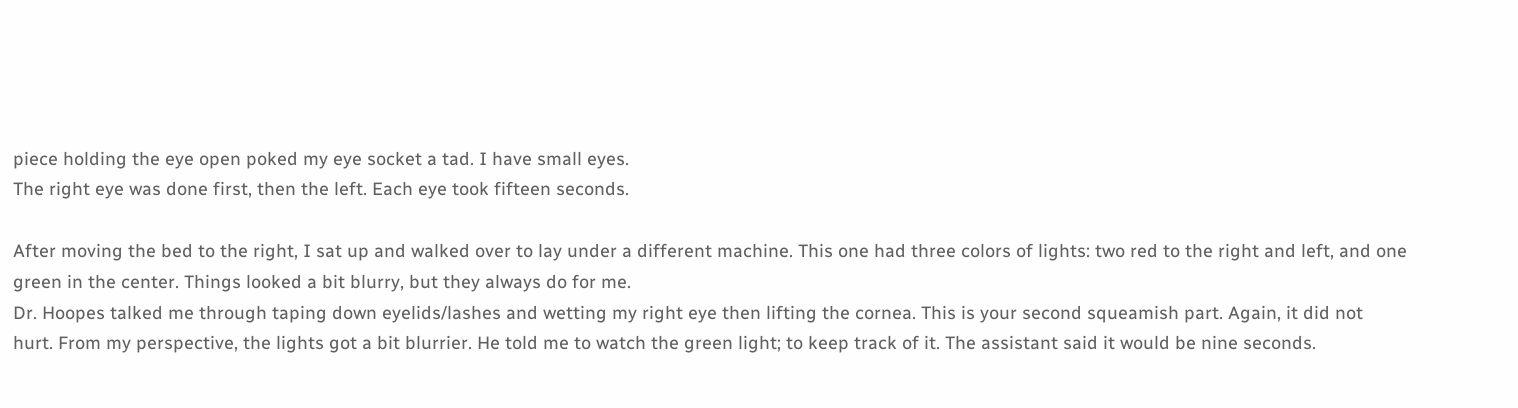piece holding the eye open poked my eye socket a tad. I have small eyes.
The right eye was done first, then the left. Each eye took fifteen seconds.

After moving the bed to the right, I sat up and walked over to lay under a different machine. This one had three colors of lights: two red to the right and left, and one green in the center. Things looked a bit blurry, but they always do for me.
Dr. Hoopes talked me through taping down eyelids/lashes and wetting my right eye then lifting the cornea. This is your second squeamish part. Again, it did not hurt. From my perspective, the lights got a bit blurrier. He told me to watch the green light; to keep track of it. The assistant said it would be nine seconds.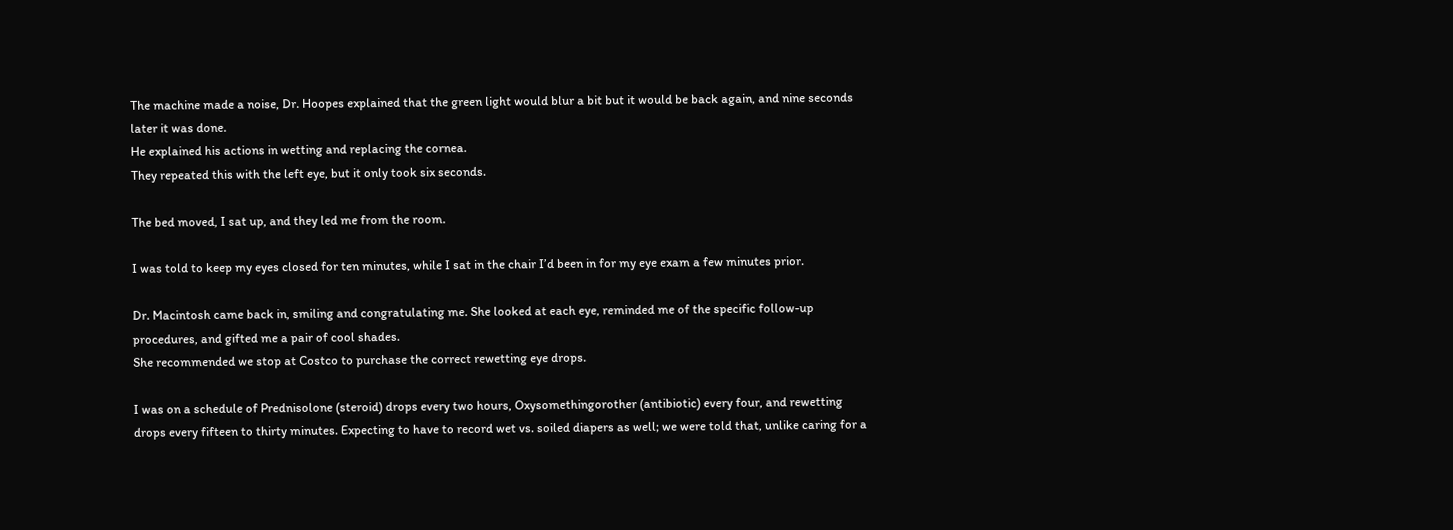The machine made a noise, Dr. Hoopes explained that the green light would blur a bit but it would be back again, and nine seconds later it was done.
He explained his actions in wetting and replacing the cornea.
They repeated this with the left eye, but it only took six seconds.

The bed moved, I sat up, and they led me from the room.

I was told to keep my eyes closed for ten minutes, while I sat in the chair I’d been in for my eye exam a few minutes prior.

Dr. Macintosh came back in, smiling and congratulating me. She looked at each eye, reminded me of the specific follow-up procedures, and gifted me a pair of cool shades.
She recommended we stop at Costco to purchase the correct rewetting eye drops.

I was on a schedule of Prednisolone (steroid) drops every two hours, Oxysomethingorother (antibiotic) every four, and rewetting drops every fifteen to thirty minutes. Expecting to have to record wet vs. soiled diapers as well; we were told that, unlike caring for a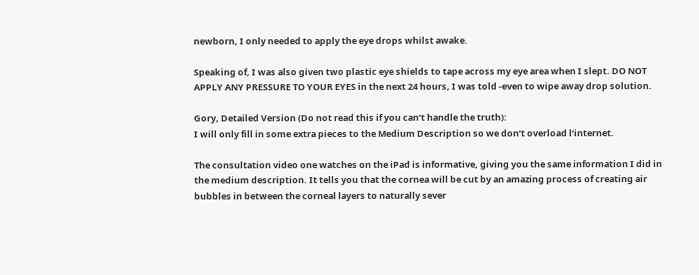newborn, I only needed to apply the eye drops whilst awake.

Speaking of, I was also given two plastic eye shields to tape across my eye area when I slept. DO NOT APPLY ANY PRESSURE TO YOUR EYES in the next 24 hours, I was told -even to wipe away drop solution.

Gory, Detailed Version (Do not read this if you can’t handle the truth):
I will only fill in some extra pieces to the Medium Description so we don’t overload l’internet.

The consultation video one watches on the iPad is informative, giving you the same information I did in the medium description. It tells you that the cornea will be cut by an amazing process of creating air bubbles in between the corneal layers to naturally sever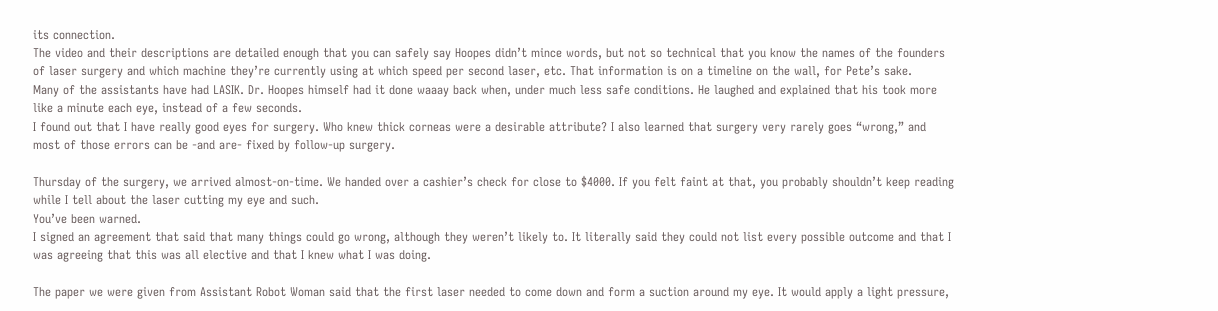its connection.
The video and their descriptions are detailed enough that you can safely say Hoopes didn’t mince words, but not so technical that you know the names of the founders of laser surgery and which machine they’re currently using at which speed per second laser, etc. That information is on a timeline on the wall, for Pete’s sake.
Many of the assistants have had LASIK. Dr. Hoopes himself had it done waaay back when, under much less safe conditions. He laughed and explained that his took more like a minute each eye, instead of a few seconds.
I found out that I have really good eyes for surgery. Who knew thick corneas were a desirable attribute? I also learned that surgery very rarely goes “wrong,” and most of those errors can be -and are- fixed by follow-up surgery.

Thursday of the surgery, we arrived almost-on-time. We handed over a cashier’s check for close to $4000. If you felt faint at that, you probably shouldn’t keep reading while I tell about the laser cutting my eye and such.
You’ve been warned.
I signed an agreement that said that many things could go wrong, although they weren’t likely to. It literally said they could not list every possible outcome and that I was agreeing that this was all elective and that I knew what I was doing.

The paper we were given from Assistant Robot Woman said that the first laser needed to come down and form a suction around my eye. It would apply a light pressure,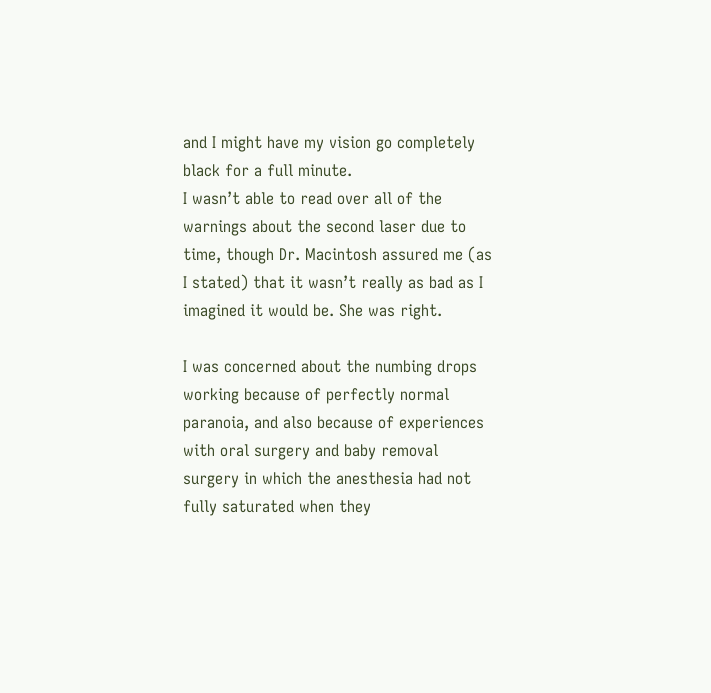and I might have my vision go completely black for a full minute.
I wasn’t able to read over all of the warnings about the second laser due to time, though Dr. Macintosh assured me (as I stated) that it wasn’t really as bad as I imagined it would be. She was right.

I was concerned about the numbing drops working because of perfectly normal paranoia, and also because of experiences with oral surgery and baby removal surgery in which the anesthesia had not fully saturated when they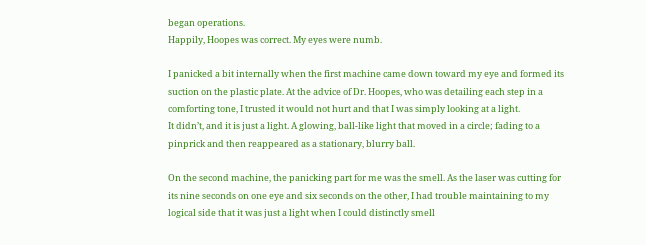began operations.
Happily, Hoopes was correct. My eyes were numb.

I panicked a bit internally when the first machine came down toward my eye and formed its suction on the plastic plate. At the advice of Dr. Hoopes, who was detailing each step in a comforting tone, I trusted it would not hurt and that I was simply looking at a light.
It didn’t, and it is just a light. A glowing, ball-like light that moved in a circle; fading to a pinprick and then reappeared as a stationary, blurry ball.

On the second machine, the panicking part for me was the smell. As the laser was cutting for its nine seconds on one eye and six seconds on the other, I had trouble maintaining to my logical side that it was just a light when I could distinctly smell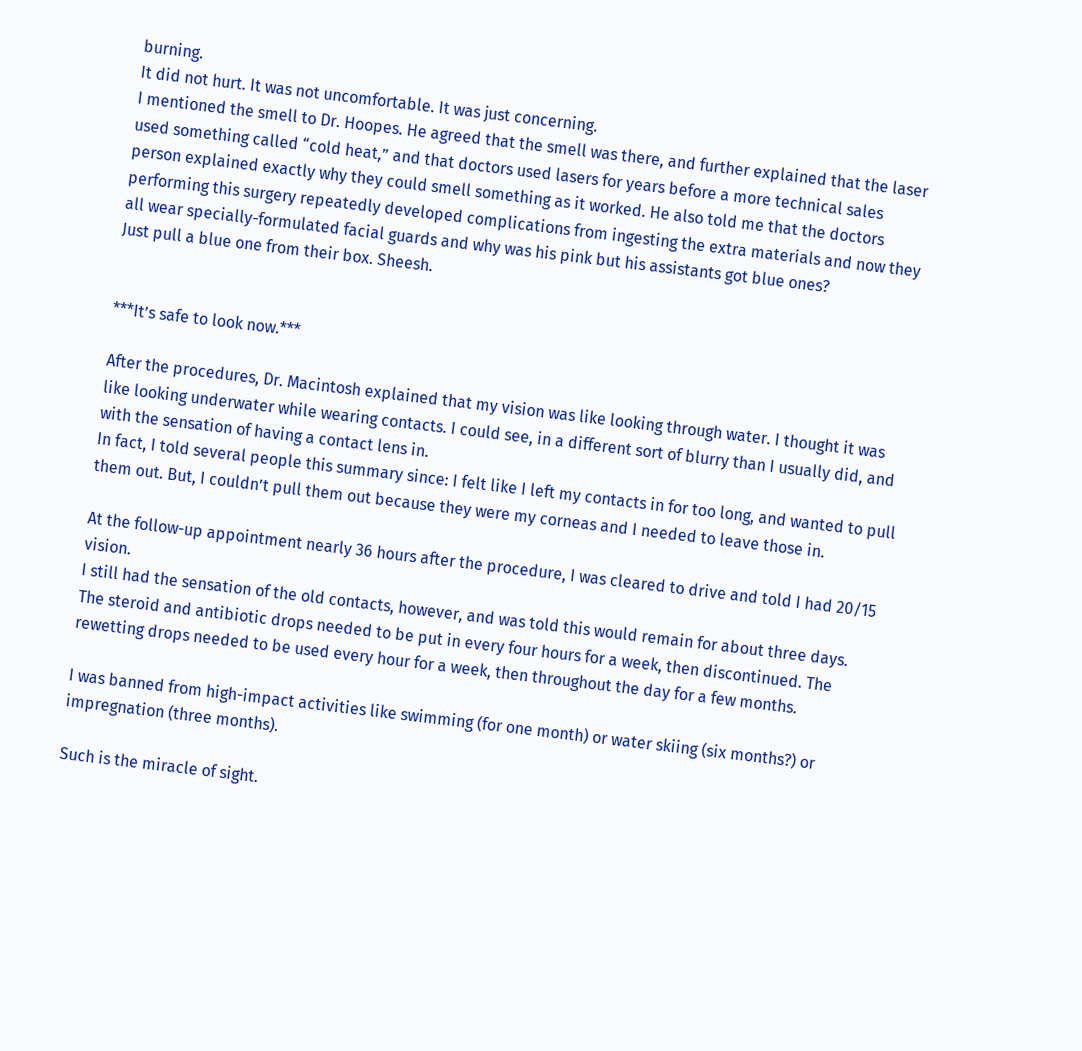burning.
It did not hurt. It was not uncomfortable. It was just concerning.
I mentioned the smell to Dr. Hoopes. He agreed that the smell was there, and further explained that the laser used something called “cold heat,” and that doctors used lasers for years before a more technical sales person explained exactly why they could smell something as it worked. He also told me that the doctors performing this surgery repeatedly developed complications from ingesting the extra materials and now they all wear specially-formulated facial guards and why was his pink but his assistants got blue ones?
Just pull a blue one from their box. Sheesh.


***It’s safe to look now.***

After the procedures, Dr. Macintosh explained that my vision was like looking through water. I thought it was like looking underwater while wearing contacts. I could see, in a different sort of blurry than I usually did, and with the sensation of having a contact lens in.
In fact, I told several people this summary since: I felt like I left my contacts in for too long, and wanted to pull them out. But, I couldn’t pull them out because they were my corneas and I needed to leave those in.

At the follow-up appointment nearly 36 hours after the procedure, I was cleared to drive and told I had 20/15 vision.
I still had the sensation of the old contacts, however, and was told this would remain for about three days.
The steroid and antibiotic drops needed to be put in every four hours for a week, then discontinued. The rewetting drops needed to be used every hour for a week, then throughout the day for a few months.

I was banned from high-impact activities like swimming (for one month) or water skiing (six months?) or impregnation (three months).

Such is the miracle of sight.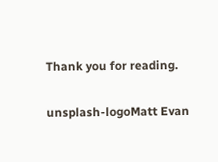Thank you for reading.

unsplash-logoMatt Evan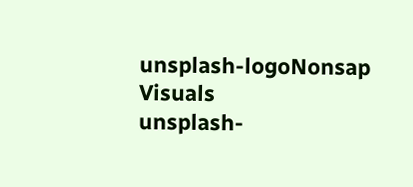unsplash-logoNonsap Visuals
unsplash-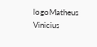logoMatheus Vinicius